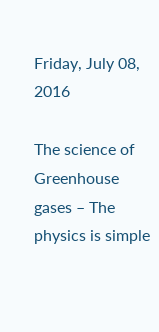Friday, July 08, 2016

The science of Greenhouse gases – The physics is simple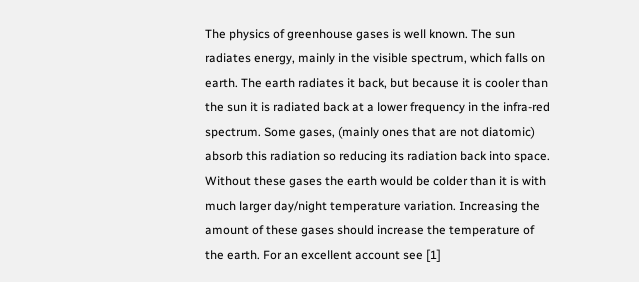The physics of greenhouse gases is well known. The sun radiates energy, mainly in the visible spectrum, which falls on earth. The earth radiates it back, but because it is cooler than the sun it is radiated back at a lower frequency in the infra-red spectrum. Some gases, (mainly ones that are not diatomic) absorb this radiation so reducing its radiation back into space. Without these gases the earth would be colder than it is with much larger day/night temperature variation. Increasing the amount of these gases should increase the temperature of the earth. For an excellent account see [1]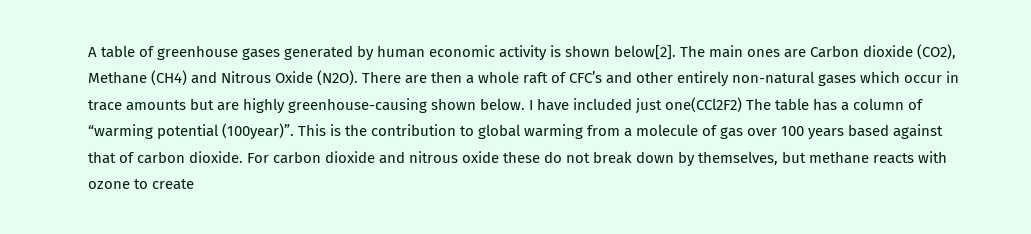A table of greenhouse gases generated by human economic activity is shown below[2]. The main ones are Carbon dioxide (CO2), Methane (CH4) and Nitrous Oxide (N2O). There are then a whole raft of CFC’s and other entirely non-natural gases which occur in trace amounts but are highly greenhouse-causing shown below. I have included just one(CCl2F2) The table has a column of “warming potential (100year)”. This is the contribution to global warming from a molecule of gas over 100 years based against that of carbon dioxide. For carbon dioxide and nitrous oxide these do not break down by themselves, but methane reacts with ozone to create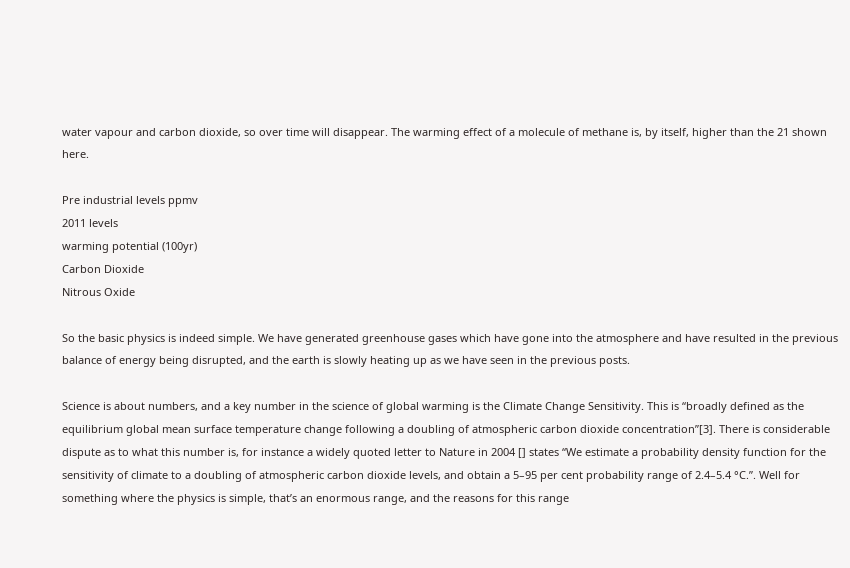water vapour and carbon dioxide, so over time will disappear. The warming effect of a molecule of methane is, by itself, higher than the 21 shown here.

Pre industrial levels ppmv
2011 levels
warming potential (100yr)
Carbon Dioxide
Nitrous Oxide

So the basic physics is indeed simple. We have generated greenhouse gases which have gone into the atmosphere and have resulted in the previous balance of energy being disrupted, and the earth is slowly heating up as we have seen in the previous posts.

Science is about numbers, and a key number in the science of global warming is the Climate Change Sensitivity. This is “broadly defined as the equilibrium global mean surface temperature change following a doubling of atmospheric carbon dioxide concentration”[3]. There is considerable dispute as to what this number is, for instance a widely quoted letter to Nature in 2004 [] states “We estimate a probability density function for the sensitivity of climate to a doubling of atmospheric carbon dioxide levels, and obtain a 5–95 per cent probability range of 2.4–5.4 °C.”. Well for something where the physics is simple, that’s an enormous range, and the reasons for this range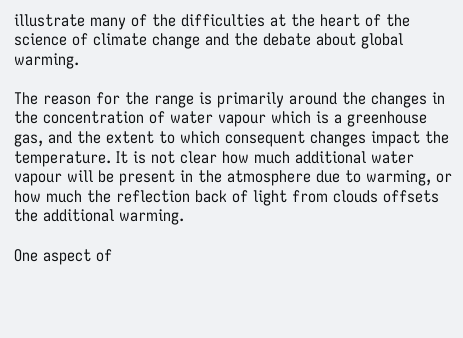illustrate many of the difficulties at the heart of the science of climate change and the debate about global warming.

The reason for the range is primarily around the changes in the concentration of water vapour which is a greenhouse gas, and the extent to which consequent changes impact the temperature. It is not clear how much additional water vapour will be present in the atmosphere due to warming, or how much the reflection back of light from clouds offsets the additional warming.

One aspect of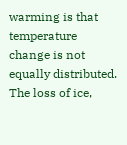warming is that temperature change is not equally distributed. The loss of ice,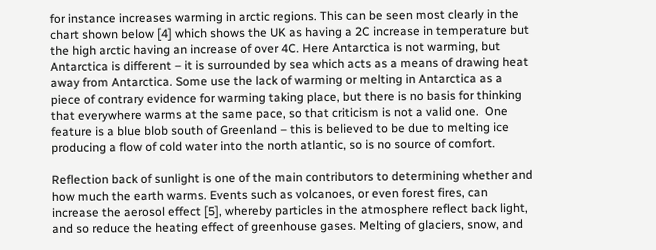for instance increases warming in arctic regions. This can be seen most clearly in the chart shown below [4] which shows the UK as having a 2C increase in temperature but the high arctic having an increase of over 4C. Here Antarctica is not warming, but Antarctica is different – it is surrounded by sea which acts as a means of drawing heat away from Antarctica. Some use the lack of warming or melting in Antarctica as a piece of contrary evidence for warming taking place, but there is no basis for thinking that everywhere warms at the same pace, so that criticism is not a valid one.  One feature is a blue blob south of Greenland – this is believed to be due to melting ice producing a flow of cold water into the north atlantic, so is no source of comfort.

Reflection back of sunlight is one of the main contributors to determining whether and how much the earth warms. Events such as volcanoes, or even forest fires, can increase the aerosol effect [5], whereby particles in the atmosphere reflect back light, and so reduce the heating effect of greenhouse gases. Melting of glaciers, snow, and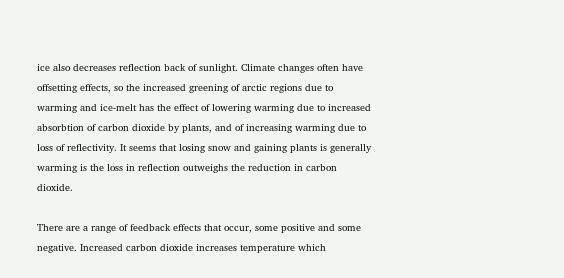ice also decreases reflection back of sunlight. Climate changes often have offsetting effects, so the increased greening of arctic regions due to warming and ice-melt has the effect of lowering warming due to increased absorbtion of carbon dioxide by plants, and of increasing warming due to loss of reflectivity. It seems that losing snow and gaining plants is generally warming is the loss in reflection outweighs the reduction in carbon dioxide.

There are a range of feedback effects that occur, some positive and some negative. Increased carbon dioxide increases temperature which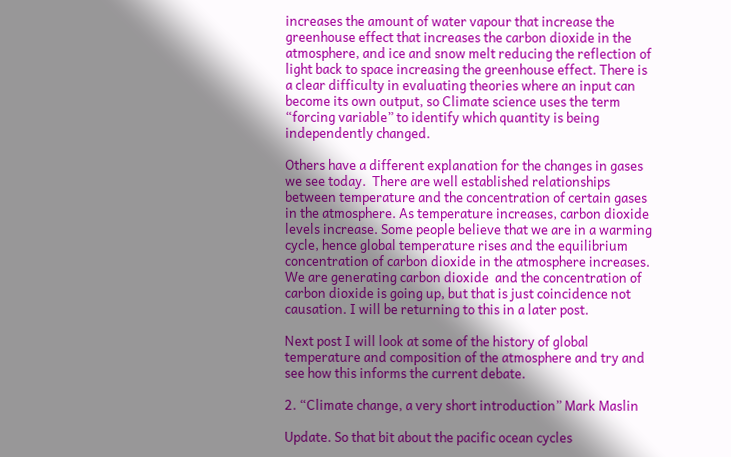increases the amount of water vapour that increase the greenhouse effect that increases the carbon dioxide in the atmosphere, and ice and snow melt reducing the reflection of light back to space increasing the greenhouse effect. There is a clear difficulty in evaluating theories where an input can become its own output, so Climate science uses the term “forcing variable” to identify which quantity is being independently changed.

Others have a different explanation for the changes in gases we see today.  There are well established relationships between temperature and the concentration of certain gases in the atmosphere. As temperature increases, carbon dioxide levels increase. Some people believe that we are in a warming cycle, hence global temperature rises and the equilibrium concentration of carbon dioxide in the atmosphere increases. We are generating carbon dioxide  and the concentration of carbon dioxide is going up, but that is just coincidence not causation. I will be returning to this in a later post.

Next post I will look at some of the history of global temperature and composition of the atmosphere and try and see how this informs the current debate.

2. “Climate change, a very short introduction” Mark Maslin

Update. So that bit about the pacific ocean cycles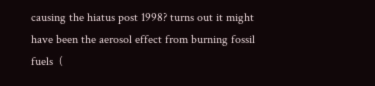causing the hiatus post 1998? turns out it might have been the aerosol effect from burning fossil fuels  (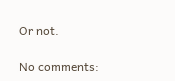Or not.

No comments: